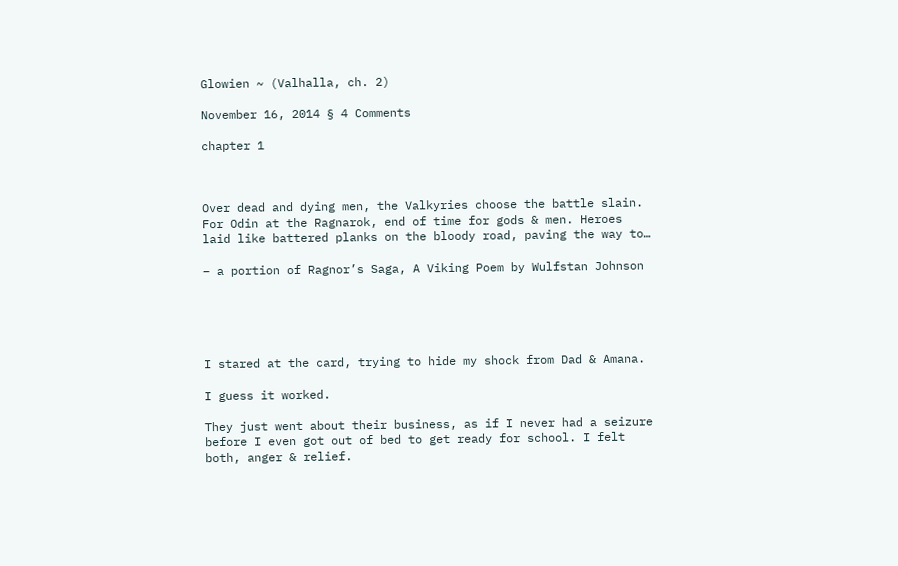Glowien ~ (Valhalla, ch. 2)

November 16, 2014 § 4 Comments

chapter 1



Over dead and dying men, the Valkyries choose the battle slain. For Odin at the Ragnarok, end of time for gods & men. Heroes laid like battered planks on the bloody road, paving the way to…

– a portion of Ragnor’s Saga, A Viking Poem by Wulfstan Johnson





I stared at the card, trying to hide my shock from Dad & Amana.

I guess it worked.

They just went about their business, as if I never had a seizure before I even got out of bed to get ready for school. I felt both, anger & relief.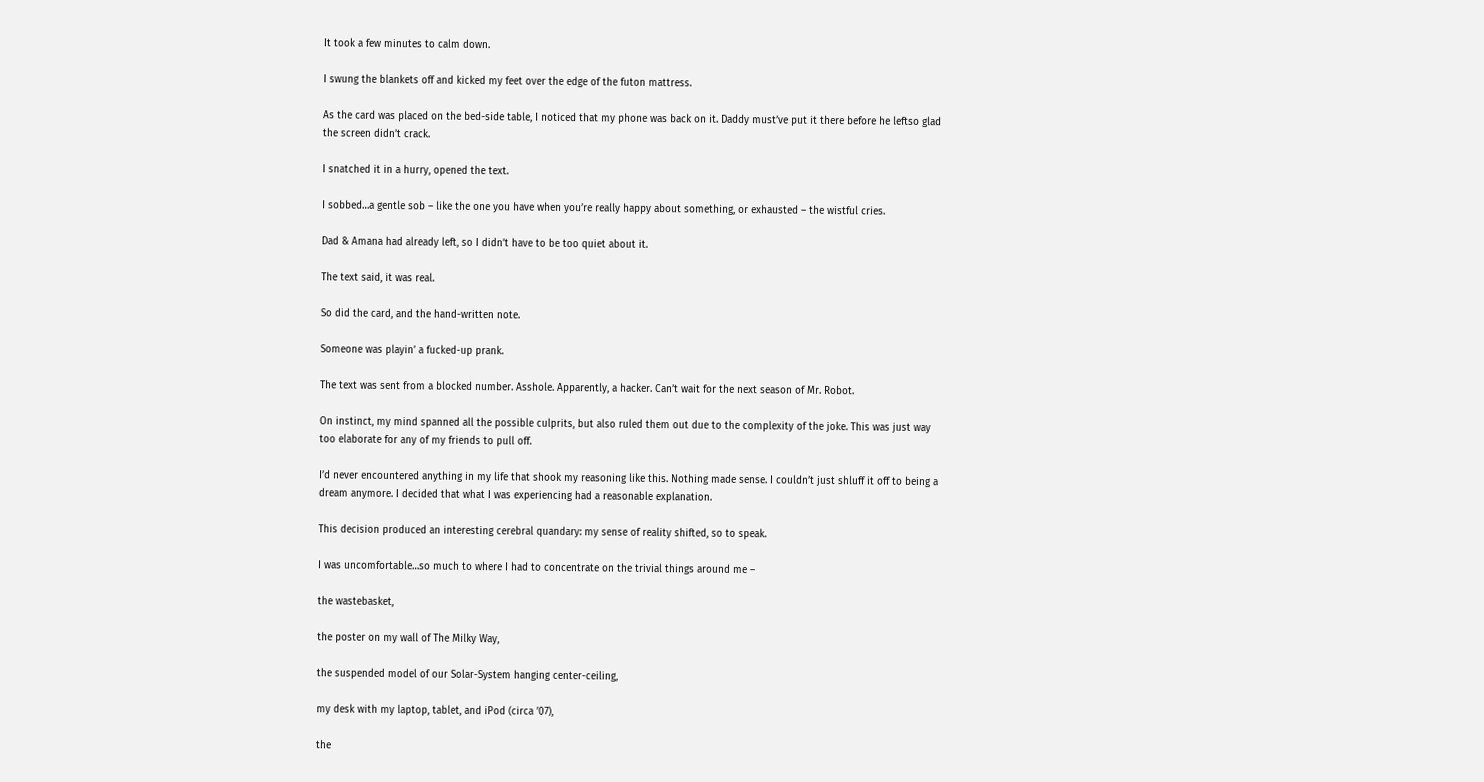It took a few minutes to calm down.

I swung the blankets off and kicked my feet over the edge of the futon mattress.

As the card was placed on the bed-side table, I noticed that my phone was back on it. Daddy must’ve put it there before he leftso glad the screen didn’t crack.

I snatched it in a hurry, opened the text.

I sobbed…a gentle sob – like the one you have when you’re really happy about something, or exhausted – the wistful cries.

Dad & Amana had already left, so I didn’t have to be too quiet about it.

The text said, it was real.

So did the card, and the hand-written note.

Someone was playin’ a fucked-up prank.

The text was sent from a blocked number. Asshole. Apparently, a hacker. Can’t wait for the next season of Mr. Robot.

On instinct, my mind spanned all the possible culprits, but also ruled them out due to the complexity of the joke. This was just way too elaborate for any of my friends to pull off.

I’d never encountered anything in my life that shook my reasoning like this. Nothing made sense. I couldn’t just shluff it off to being a dream anymore. I decided that what I was experiencing had a reasonable explanation.

This decision produced an interesting cerebral quandary: my sense of reality shifted, so to speak.

I was uncomfortable…so much to where I had to concentrate on the trivial things around me –

the wastebasket,

the poster on my wall of The Milky Way,

the suspended model of our Solar-System hanging center-ceiling,

my desk with my laptop, tablet, and iPod (circa ’07),

the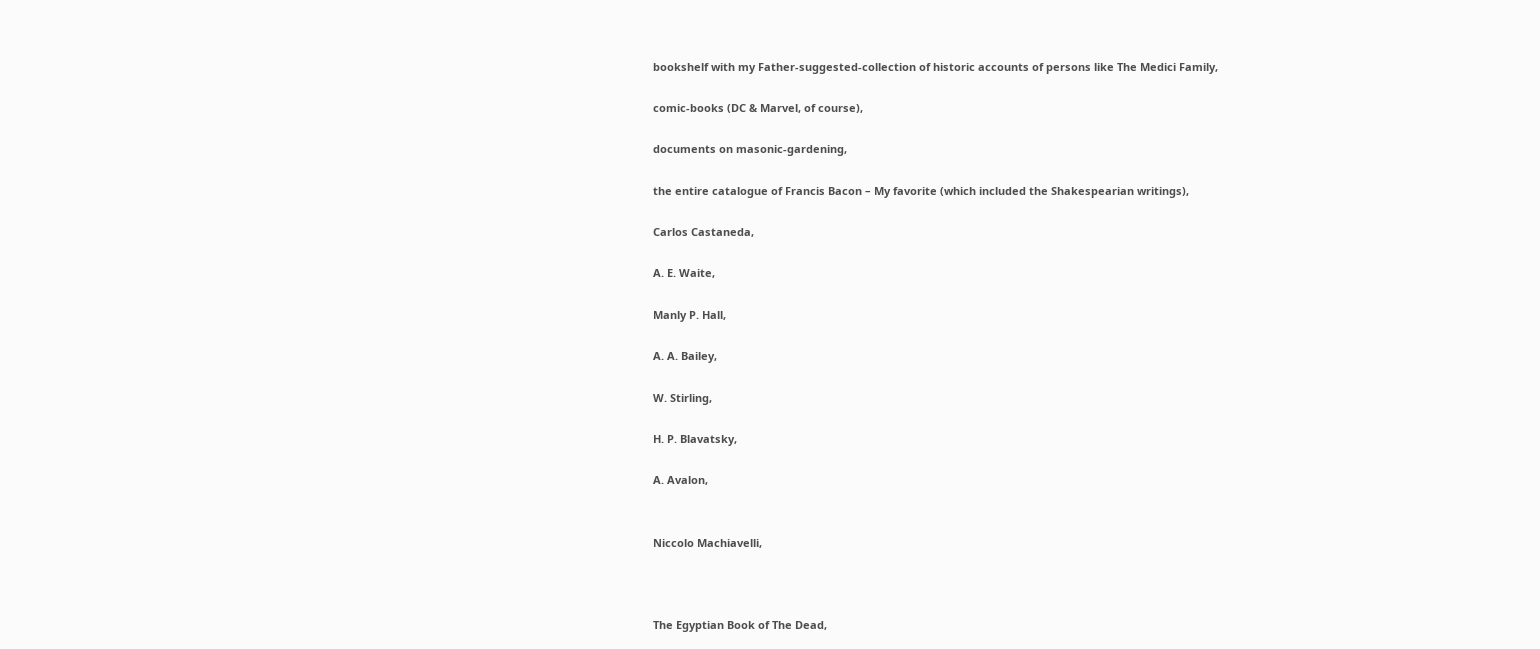bookshelf with my Father-suggested-collection of historic accounts of persons like The Medici Family,

comic-books (DC & Marvel, of course),

documents on masonic-gardening,

the entire catalogue of Francis Bacon – My favorite (which included the Shakespearian writings),

Carlos Castaneda,

A. E. Waite,

Manly P. Hall,

A. A. Bailey,

W. Stirling,

H. P. Blavatsky,

A. Avalon,


Niccolo Machiavelli,



The Egyptian Book of The Dead,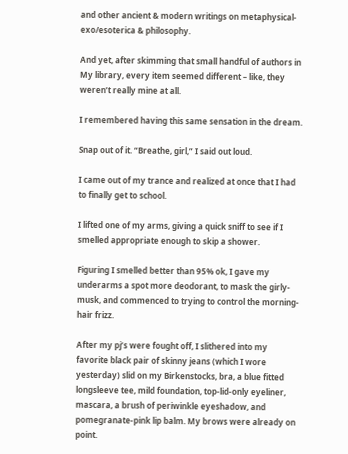and other ancient & modern writings on metaphysical-exo/esoterica & philosophy.

And yet, after skimming that small handful of authors in My library, every item seemed different – like, they weren’t really mine at all.

I remembered having this same sensation in the dream.

Snap out of it. “Breathe, girl,” I said out loud.

I came out of my trance and realized at once that I had to finally get to school.

I lifted one of my arms, giving a quick sniff to see if I smelled appropriate enough to skip a shower.

Figuring I smelled better than 95% ok, I gave my underarms a spot more deodorant, to mask the girly-musk, and commenced to trying to control the morning-hair frizz.

After my pj’s were fought off, I slithered into my favorite black pair of skinny jeans (which I wore yesterday) slid on my Birkenstocks, bra, a blue fitted longsleeve tee, mild foundation, top-lid-only eyeliner, mascara, a brush of periwinkle eyeshadow, and pomegranate-pink lip balm. My brows were already on point.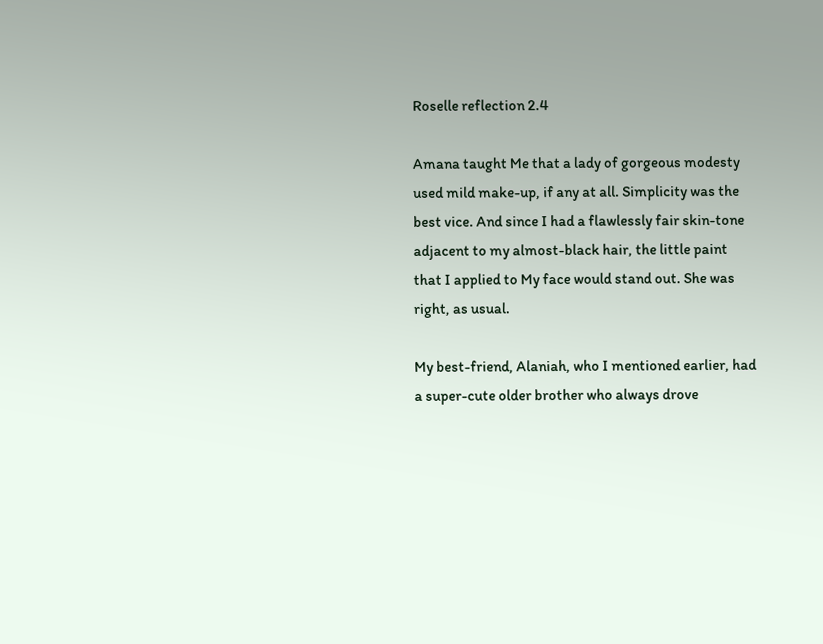Roselle reflection 2.4

Amana taught Me that a lady of gorgeous modesty used mild make-up, if any at all. Simplicity was the best vice. And since I had a flawlessly fair skin-tone adjacent to my almost-black hair, the little paint that I applied to My face would stand out. She was right, as usual.

My best-friend, Alaniah, who I mentioned earlier, had a super-cute older brother who always drove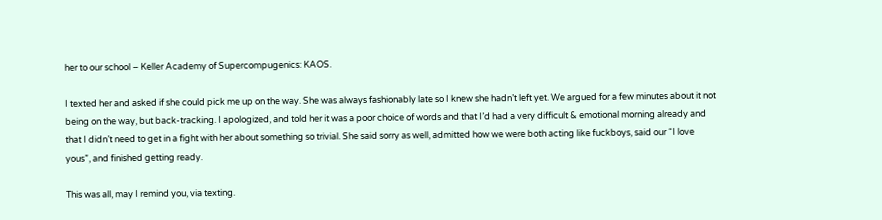her to our school – Keller Academy of Supercompugenics: KAOS.

I texted her and asked if she could pick me up on the way. She was always fashionably late so I knew she hadn’t left yet. We argued for a few minutes about it not being on the way, but back-tracking. I apologized, and told her it was a poor choice of words and that I’d had a very difficult & emotional morning already and that I didn’t need to get in a fight with her about something so trivial. She said sorry as well, admitted how we were both acting like fuckboys, said our “I love yous”, and finished getting ready.

This was all, may I remind you, via texting.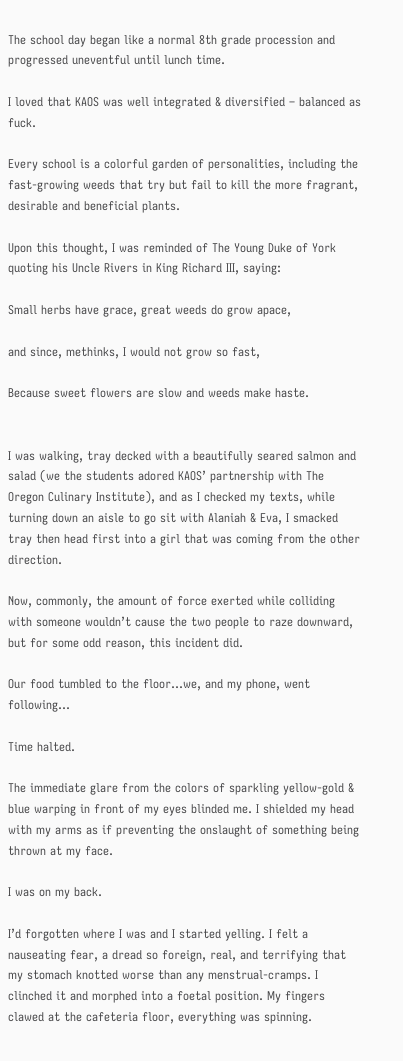The school day began like a normal 8th grade procession and progressed uneventful until lunch time.

I loved that KAOS was well integrated & diversified – balanced as fuck.

Every school is a colorful garden of personalities, including the fast-growing weeds that try but fail to kill the more fragrant, desirable and beneficial plants.

Upon this thought, I was reminded of The Young Duke of York quoting his Uncle Rivers in King Richard III, saying:

Small herbs have grace, great weeds do grow apace,

and since, methinks, I would not grow so fast,

Because sweet flowers are slow and weeds make haste.


I was walking, tray decked with a beautifully seared salmon and salad (we the students adored KAOS’ partnership with The Oregon Culinary Institute), and as I checked my texts, while turning down an aisle to go sit with Alaniah & Eva, I smacked tray then head first into a girl that was coming from the other direction.

Now, commonly, the amount of force exerted while colliding with someone wouldn’t cause the two people to raze downward, but for some odd reason, this incident did.

Our food tumbled to the floor…we, and my phone, went following…

Time halted.

The immediate glare from the colors of sparkling yellow-gold & blue warping in front of my eyes blinded me. I shielded my head with my arms as if preventing the onslaught of something being thrown at my face.

I was on my back.

I’d forgotten where I was and I started yelling. I felt a nauseating fear, a dread so foreign, real, and terrifying that my stomach knotted worse than any menstrual-cramps. I clinched it and morphed into a foetal position. My fingers clawed at the cafeteria floor, everything was spinning.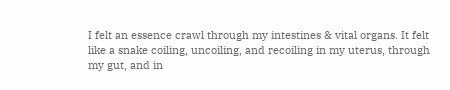I felt an essence crawl through my intestines & vital organs. It felt like a snake coiling, uncoiling, and recoiling in my uterus, through my gut, and in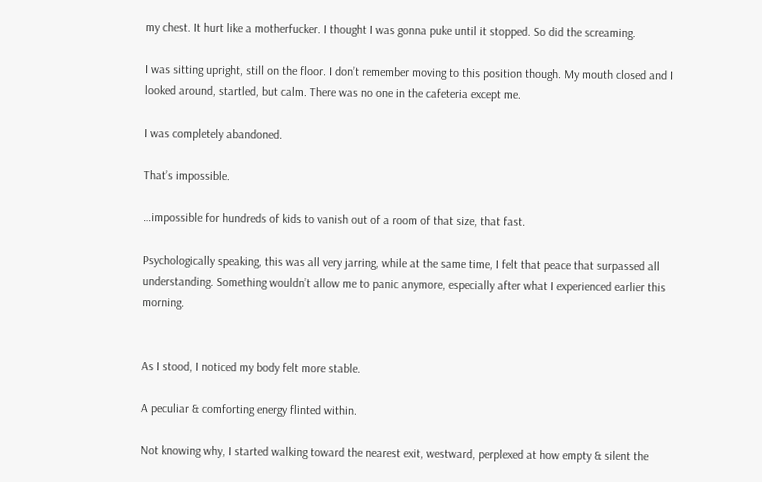my chest. It hurt like a motherfucker. I thought I was gonna puke until it stopped. So did the screaming.

I was sitting upright, still on the floor. I don’t remember moving to this position though. My mouth closed and I looked around, startled, but calm. There was no one in the cafeteria except me.

I was completely abandoned.

That’s impossible.

…impossible for hundreds of kids to vanish out of a room of that size, that fast.

Psychologically speaking, this was all very jarring, while at the same time, I felt that peace that surpassed all understanding. Something wouldn’t allow me to panic anymore, especially after what I experienced earlier this morning.


As I stood, I noticed my body felt more stable.

A peculiar & comforting energy flinted within.

Not knowing why, I started walking toward the nearest exit, westward, perplexed at how empty & silent the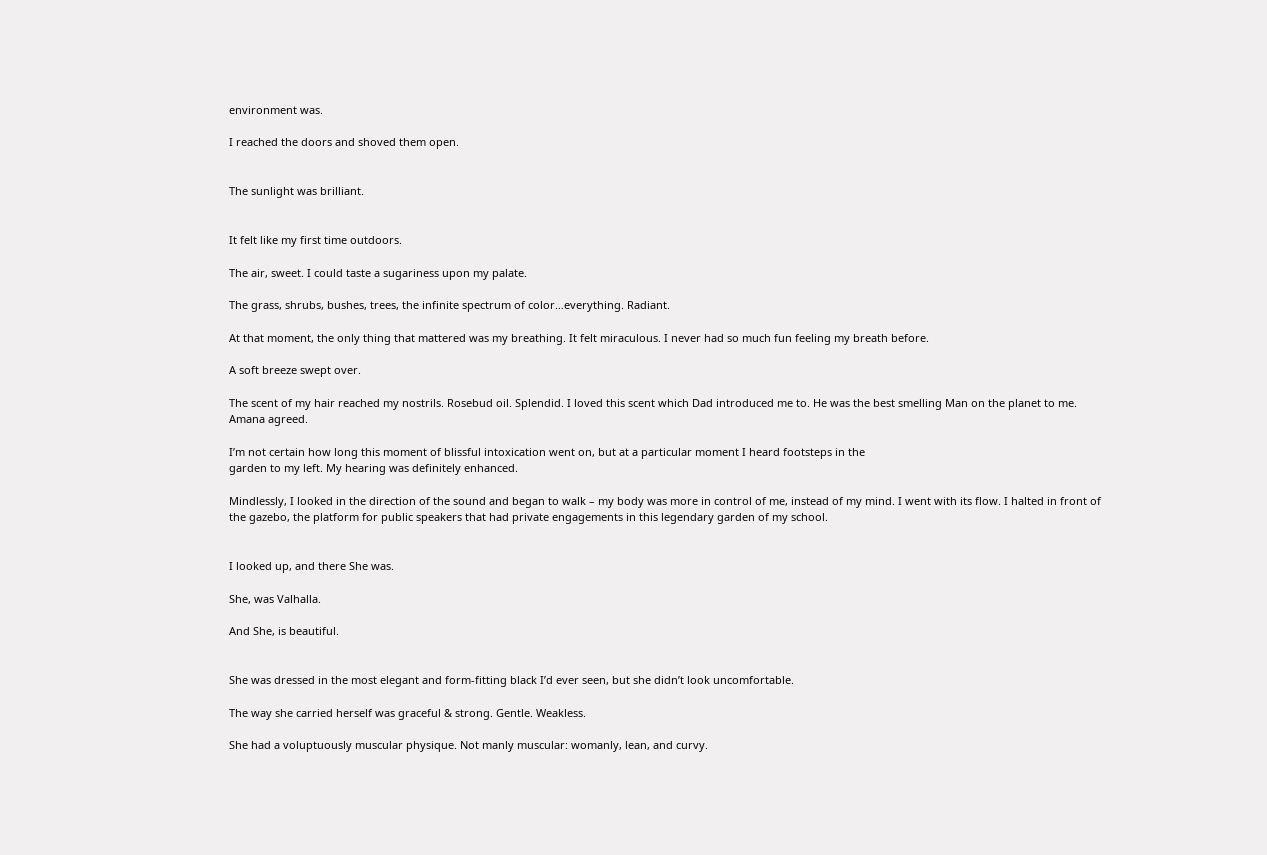environment was.

I reached the doors and shoved them open.


The sunlight was brilliant.


It felt like my first time outdoors.

The air, sweet. I could taste a sugariness upon my palate.

The grass, shrubs, bushes, trees, the infinite spectrum of color…everything. Radiant.

At that moment, the only thing that mattered was my breathing. It felt miraculous. I never had so much fun feeling my breath before.

A soft breeze swept over.

The scent of my hair reached my nostrils. Rosebud oil. Splendid. I loved this scent which Dad introduced me to. He was the best smelling Man on the planet to me. Amana agreed.

I’m not certain how long this moment of blissful intoxication went on, but at a particular moment I heard footsteps in the
garden to my left. My hearing was definitely enhanced.

Mindlessly, I looked in the direction of the sound and began to walk – my body was more in control of me, instead of my mind. I went with its flow. I halted in front of the gazebo, the platform for public speakers that had private engagements in this legendary garden of my school.


I looked up, and there She was.

She, was Valhalla.

And She, is beautiful.


She was dressed in the most elegant and form-fitting black I’d ever seen, but she didn’t look uncomfortable.

The way she carried herself was graceful & strong. Gentle. Weakless.

She had a voluptuously muscular physique. Not manly muscular: womanly, lean, and curvy.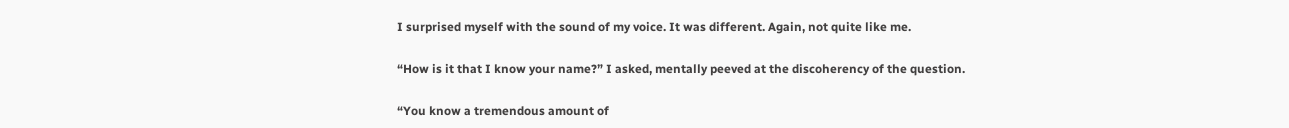I surprised myself with the sound of my voice. It was different. Again, not quite like me.

“How is it that I know your name?” I asked, mentally peeved at the discoherency of the question.

“You know a tremendous amount of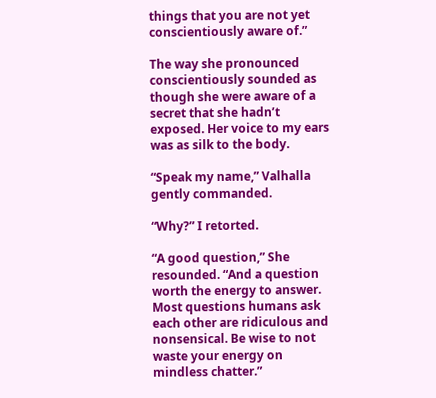things that you are not yet conscientiously aware of.”

The way she pronounced conscientiously sounded as though she were aware of a secret that she hadn’t exposed. Her voice to my ears was as silk to the body.

“Speak my name,” Valhalla gently commanded.

“Why?” I retorted.

“A good question,” She resounded. “And a question worth the energy to answer. Most questions humans ask each other are ridiculous and nonsensical. Be wise to not waste your energy on mindless chatter.”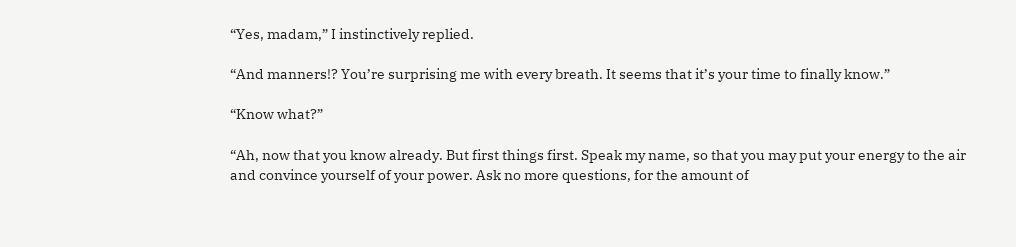“Yes, madam,” I instinctively replied.

“And manners!? You’re surprising me with every breath. It seems that it’s your time to finally know.”

“Know what?”

“Ah, now that you know already. But first things first. Speak my name, so that you may put your energy to the air and convince yourself of your power. Ask no more questions, for the amount of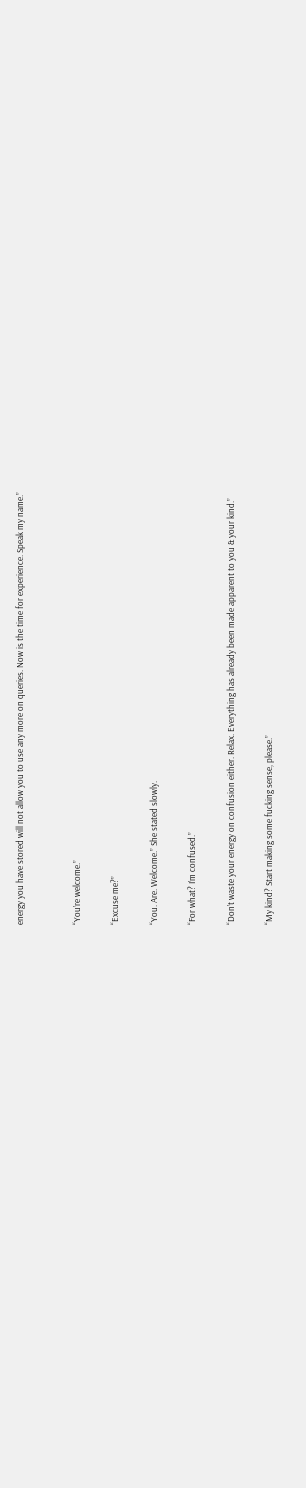energy you have stored will not allow you to use any more on queries. Now is the time for experience. Speak my name.”


“You’re welcome.”

“Excuse me?”

“You. Are. Welcome.” She stated slowly.

“For what? I’m confused.”

“Don’t waste your energy on confusion either. Relax. Everything has already been made apparent to you & your kind.”

“My kind? Start making some fucking sense, please.”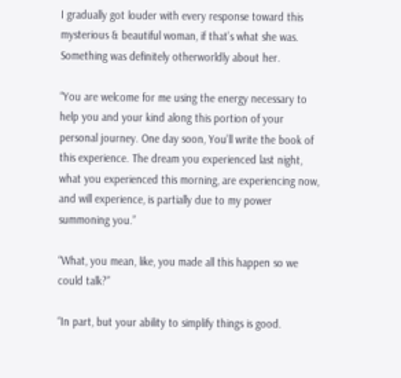I gradually got louder with every response toward this mysterious & beautiful woman, if that’s what she was. Something was definitely otherworldly about her.

“You are welcome for me using the energy necessary to help you and your kind along this portion of your personal journey. One day soon, You’ll write the book of this experience. The dream you experienced last night, what you experienced this morning, are experiencing now, and will experience, is partially due to my power summoning you.”

“What, you mean, like, you made all this happen so we could talk?”

“In part, but your ability to simplify things is good.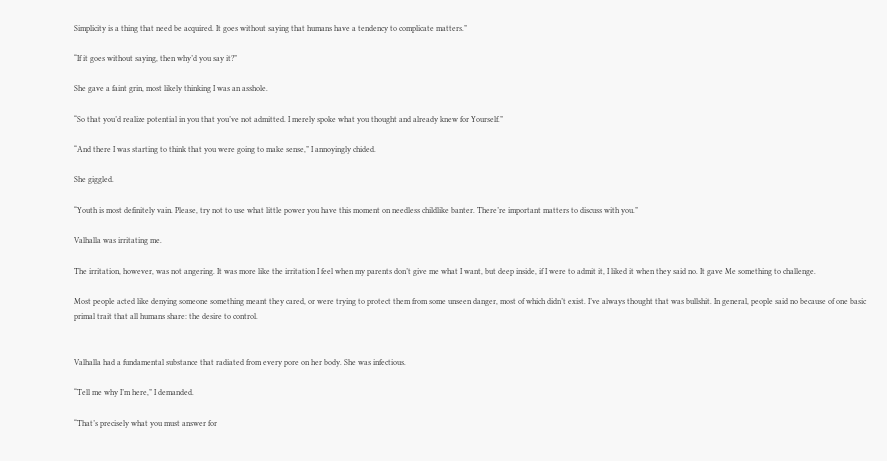Simplicity is a thing that need be acquired. It goes without saying that humans have a tendency to complicate matters.”

“If it goes without saying, then why’d you say it?”

She gave a faint grin, most likely thinking I was an asshole.

“So that you’d realize potential in you that you’ve not admitted. I merely spoke what you thought and already knew for Yourself.”

“And there I was starting to think that you were going to make sense,” I annoyingly chided.

She giggled.

“Youth is most definitely vain. Please, try not to use what little power you have this moment on needless childlike banter. There’re important matters to discuss with you.”

Valhalla was irritating me.

The irritation, however, was not angering. It was more like the irritation I feel when my parents don’t give me what I want, but deep inside, if I were to admit it, I liked it when they said no. It gave Me something to challenge.

Most people acted like denying someone something meant they cared, or were trying to protect them from some unseen danger, most of which didn’t exist. I’ve always thought that was bullshit. In general, people said no because of one basic primal trait that all humans share: the desire to control.


Valhalla had a fundamental substance that radiated from every pore on her body. She was infectious.

“Tell me why I’m here,” I demanded.

“That’s precisely what you must answer for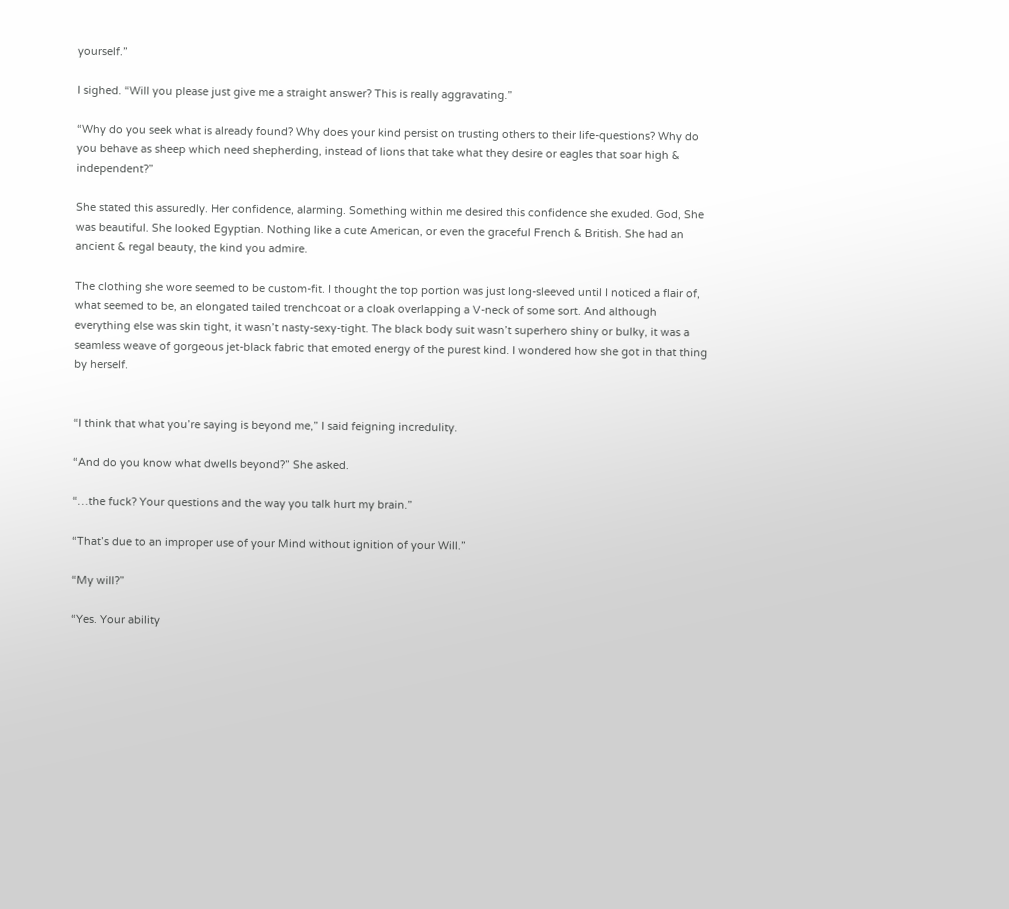yourself.”

I sighed. “Will you please just give me a straight answer? This is really aggravating.”

“Why do you seek what is already found? Why does your kind persist on trusting others to their life-questions? Why do you behave as sheep which need shepherding, instead of lions that take what they desire or eagles that soar high & independent?”

She stated this assuredly. Her confidence, alarming. Something within me desired this confidence she exuded. God, She was beautiful. She looked Egyptian. Nothing like a cute American, or even the graceful French & British. She had an ancient & regal beauty, the kind you admire.

The clothing she wore seemed to be custom-fit. I thought the top portion was just long-sleeved until I noticed a flair of, what seemed to be, an elongated tailed trenchcoat or a cloak overlapping a V-neck of some sort. And although everything else was skin tight, it wasn’t nasty-sexy-tight. The black body suit wasn’t superhero shiny or bulky, it was a seamless weave of gorgeous jet-black fabric that emoted energy of the purest kind. I wondered how she got in that thing by herself.


“I think that what you’re saying is beyond me,” I said feigning incredulity.

“And do you know what dwells beyond?” She asked.

“…the fuck? Your questions and the way you talk hurt my brain.”

“That’s due to an improper use of your Mind without ignition of your Will.”

“My will?”

“Yes. Your ability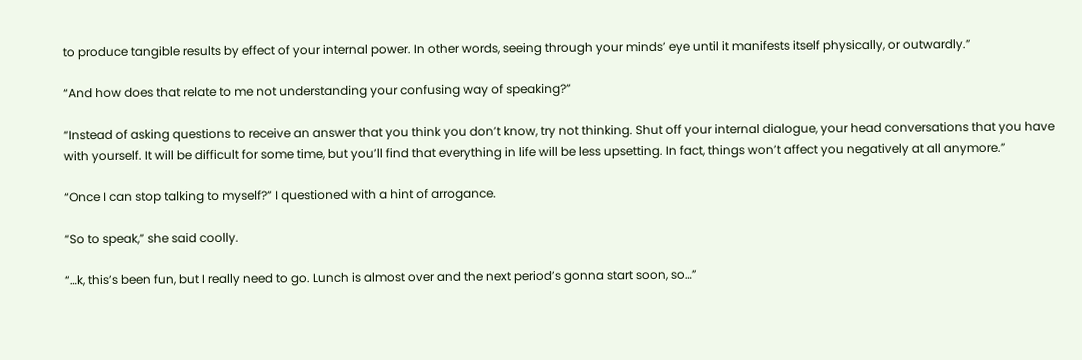to produce tangible results by effect of your internal power. In other words, seeing through your minds’ eye until it manifests itself physically, or outwardly.”

“And how does that relate to me not understanding your confusing way of speaking?”

“Instead of asking questions to receive an answer that you think you don’t know, try not thinking. Shut off your internal dialogue, your head conversations that you have with yourself. It will be difficult for some time, but you’ll find that everything in life will be less upsetting. In fact, things won’t affect you negatively at all anymore.”

“Once I can stop talking to myself?” I questioned with a hint of arrogance.

“So to speak,” she said coolly.

“…k, this’s been fun, but I really need to go. Lunch is almost over and the next period’s gonna start soon, so…”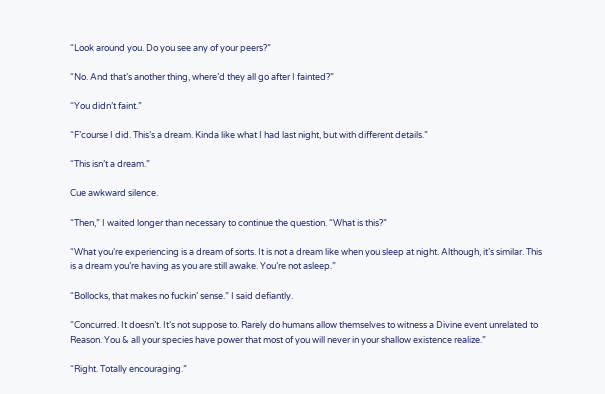“Look around you. Do you see any of your peers?”

“No. And that’s another thing, where’d they all go after I fainted?”

“You didn’t faint.”

“F’course I did. This’s a dream. Kinda like what I had last night, but with different details.”

“This isn’t a dream.”

Cue awkward silence.

“Then,” I waited longer than necessary to continue the question. “What is this?”

“What you’re experiencing is a dream of sorts. It is not a dream like when you sleep at night. Although, it’s similar. This is a dream you’re having as you are still awake. You’re not asleep.”

“Bollocks, that makes no fuckin’ sense.” I said defiantly.

“Concurred. It doesn’t. It’s not suppose to. Rarely do humans allow themselves to witness a Divine event unrelated to Reason. You & all your species have power that most of you will never in your shallow existence realize.”

“Right. Totally encouraging.”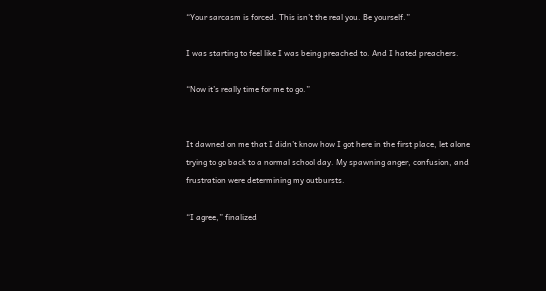“Your sarcasm is forced. This isn’t the real you. Be yourself.”

I was starting to feel like I was being preached to. And I hated preachers.

“Now it’s really time for me to go.”


It dawned on me that I didn’t know how I got here in the first place, let alone trying to go back to a normal school day. My spawning anger, confusion, and frustration were determining my outbursts.

“I agree,” finalized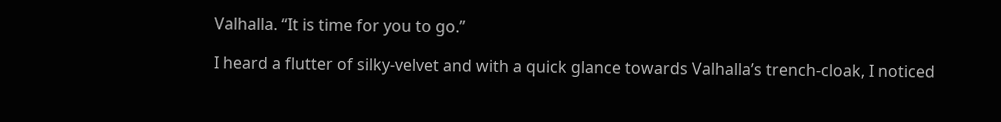Valhalla. “It is time for you to go.”

I heard a flutter of silky-velvet and with a quick glance towards Valhalla’s trench-cloak, I noticed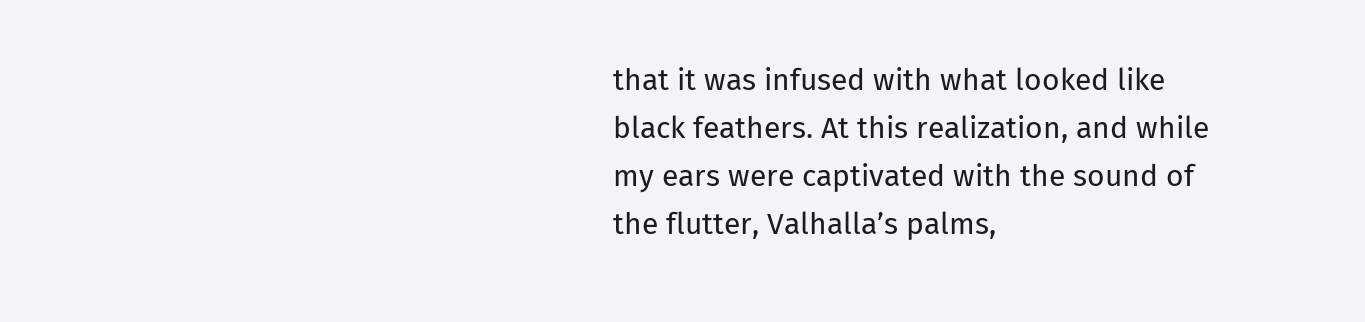that it was infused with what looked like black feathers. At this realization, and while my ears were captivated with the sound of the flutter, Valhalla’s palms,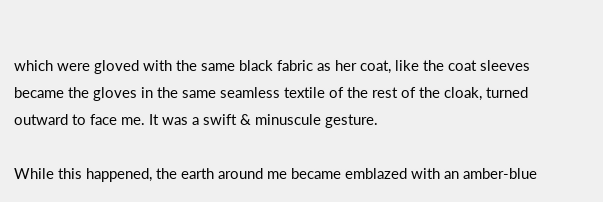which were gloved with the same black fabric as her coat, like the coat sleeves became the gloves in the same seamless textile of the rest of the cloak, turned outward to face me. It was a swift & minuscule gesture.

While this happened, the earth around me became emblazed with an amber-blue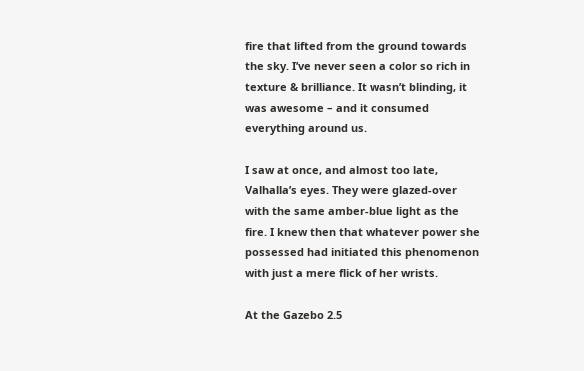fire that lifted from the ground towards the sky. I’ve never seen a color so rich in texture & brilliance. It wasn’t blinding, it was awesome – and it consumed everything around us.

I saw at once, and almost too late, Valhalla’s eyes. They were glazed-over with the same amber-blue light as the fire. I knew then that whatever power she possessed had initiated this phenomenon with just a mere flick of her wrists.

At the Gazebo 2.5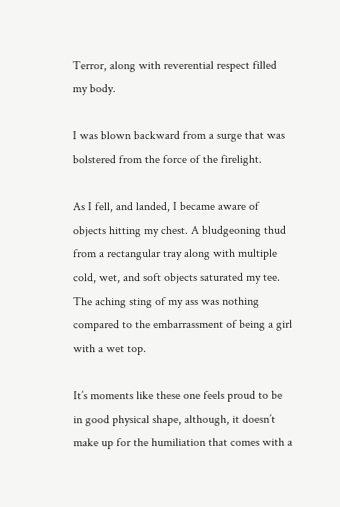Terror, along with reverential respect filled my body.

I was blown backward from a surge that was bolstered from the force of the firelight.

As I fell, and landed, I became aware of objects hitting my chest. A bludgeoning thud from a rectangular tray along with multiple cold, wet, and soft objects saturated my tee. The aching sting of my ass was nothing compared to the embarrassment of being a girl with a wet top.

It’s moments like these one feels proud to be in good physical shape, although, it doesn’t make up for the humiliation that comes with a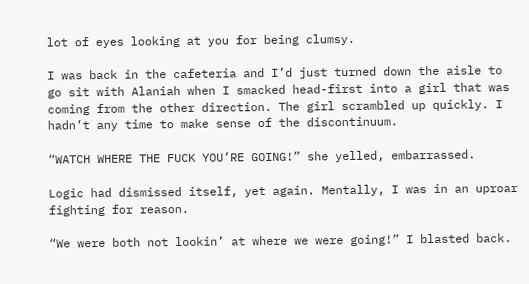lot of eyes looking at you for being clumsy.

I was back in the cafeteria and I’d just turned down the aisle to go sit with Alaniah when I smacked head-first into a girl that was coming from the other direction. The girl scrambled up quickly. I hadn’t any time to make sense of the discontinuum.

“WATCH WHERE THE FUCK YOU’RE GOING!” she yelled, embarrassed.

Logic had dismissed itself, yet again. Mentally, I was in an uproar fighting for reason.

“We were both not lookin’ at where we were going!” I blasted back.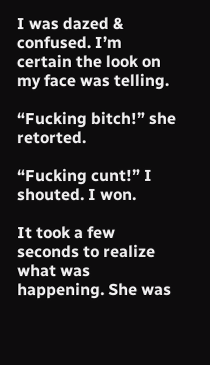I was dazed & confused. I’m certain the look on my face was telling.

“Fucking bitch!” she retorted.

“Fucking cunt!” I shouted. I won.

It took a few seconds to realize what was happening. She was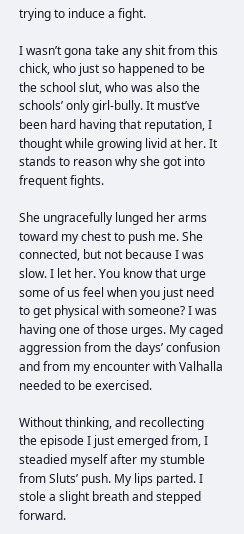trying to induce a fight.

I wasn’t gona take any shit from this chick, who just so happened to be the school slut, who was also the schools’ only girl-bully. It must’ve been hard having that reputation, I thought while growing livid at her. It stands to reason why she got into frequent fights.

She ungracefully lunged her arms toward my chest to push me. She connected, but not because I was slow. I let her. You know that urge some of us feel when you just need to get physical with someone? I was having one of those urges. My caged aggression from the days’ confusion and from my encounter with Valhalla needed to be exercised.

Without thinking, and recollecting the episode I just emerged from, I steadied myself after my stumble from Sluts’ push. My lips parted. I stole a slight breath and stepped forward.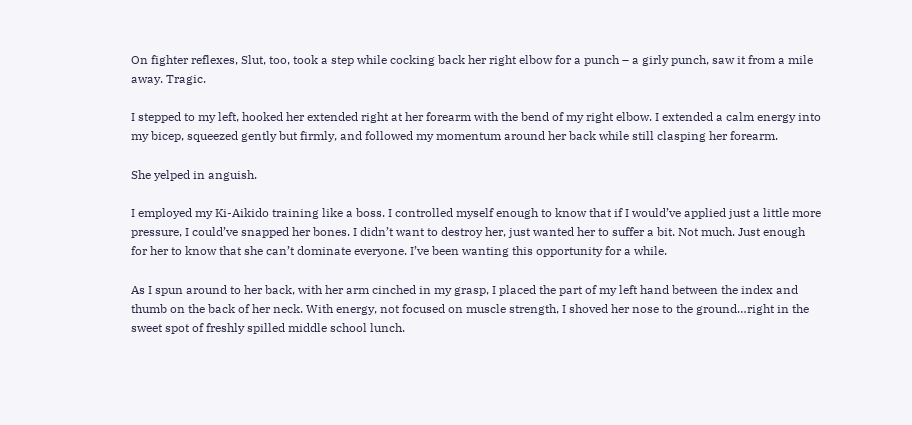On fighter reflexes, Slut, too, took a step while cocking back her right elbow for a punch – a girly punch, saw it from a mile away. Tragic.

I stepped to my left, hooked her extended right at her forearm with the bend of my right elbow. I extended a calm energy into my bicep, squeezed gently but firmly, and followed my momentum around her back while still clasping her forearm.

She yelped in anguish.

I employed my Ki-Aikido training like a boss. I controlled myself enough to know that if I would’ve applied just a little more pressure, I could’ve snapped her bones. I didn’t want to destroy her, just wanted her to suffer a bit. Not much. Just enough for her to know that she can’t dominate everyone. I’ve been wanting this opportunity for a while.

As I spun around to her back, with her arm cinched in my grasp, I placed the part of my left hand between the index and thumb on the back of her neck. With energy, not focused on muscle strength, I shoved her nose to the ground…right in the sweet spot of freshly spilled middle school lunch.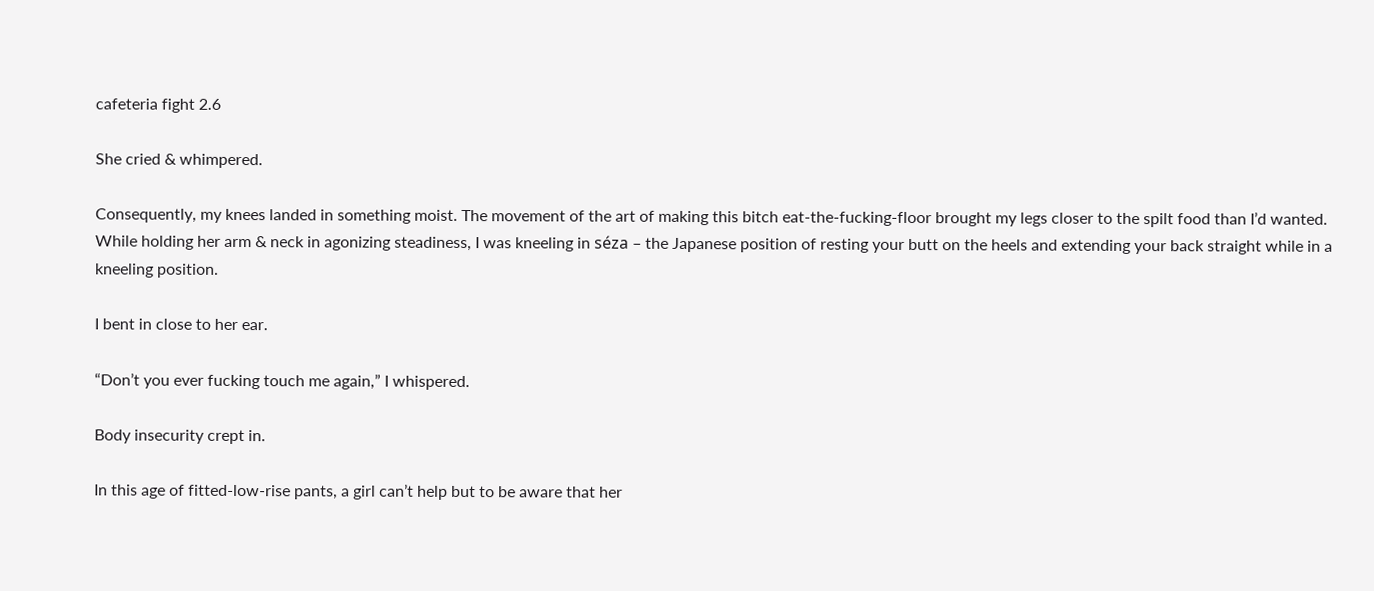cafeteria fight 2.6

She cried & whimpered.

Consequently, my knees landed in something moist. The movement of the art of making this bitch eat-the-fucking-floor brought my legs closer to the spilt food than I’d wanted. While holding her arm & neck in agonizing steadiness, I was kneeling in séza – the Japanese position of resting your butt on the heels and extending your back straight while in a kneeling position.

I bent in close to her ear.

“Don’t you ever fucking touch me again,” I whispered.

Body insecurity crept in.

In this age of fitted-low-rise pants, a girl can’t help but to be aware that her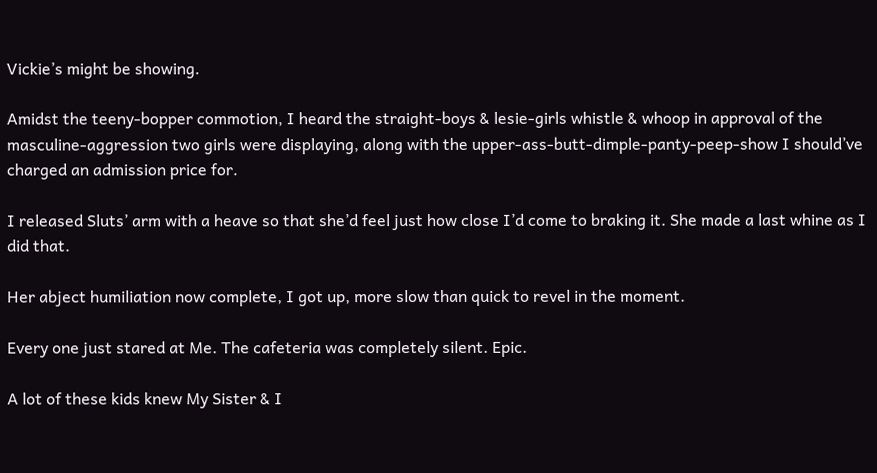Vickie’s might be showing.

Amidst the teeny-bopper commotion, I heard the straight-boys & lesie-girls whistle & whoop in approval of the masculine-aggression two girls were displaying, along with the upper-ass-butt-dimple-panty-peep-show I should’ve charged an admission price for.

I released Sluts’ arm with a heave so that she’d feel just how close I’d come to braking it. She made a last whine as I did that.

Her abject humiliation now complete, I got up, more slow than quick to revel in the moment.

Every one just stared at Me. The cafeteria was completely silent. Epic.

A lot of these kids knew My Sister & I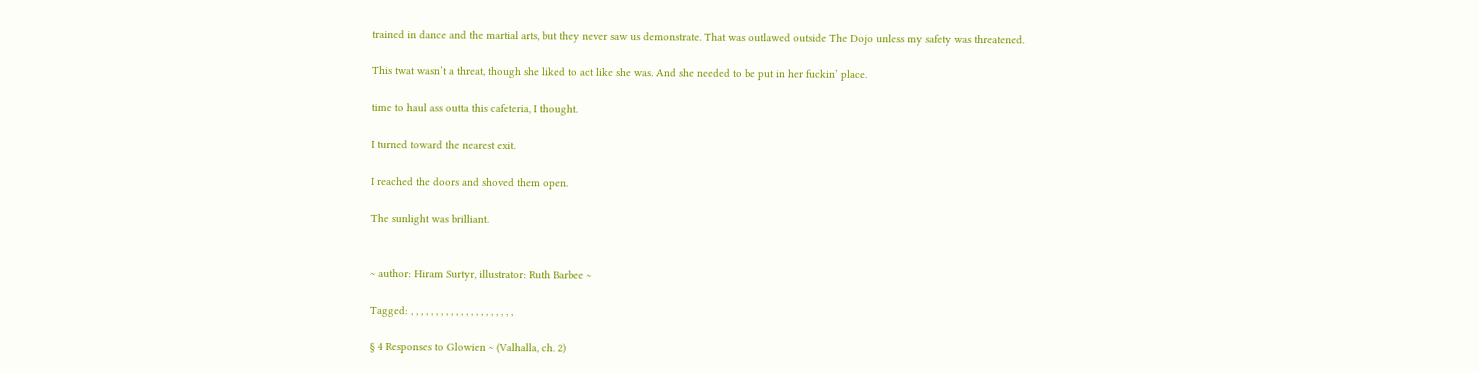trained in dance and the martial arts, but they never saw us demonstrate. That was outlawed outside The Dojo unless my safety was threatened.

This twat wasn’t a threat, though she liked to act like she was. And she needed to be put in her fuckin’ place.

time to haul ass outta this cafeteria, I thought.

I turned toward the nearest exit.

I reached the doors and shoved them open.

The sunlight was brilliant.


~ author: Hiram Surtyr, illustrator: Ruth Barbee ~

Tagged: , , , , , , , , , , , , , , , , , , , , ,

§ 4 Responses to Glowien ~ (Valhalla, ch. 2)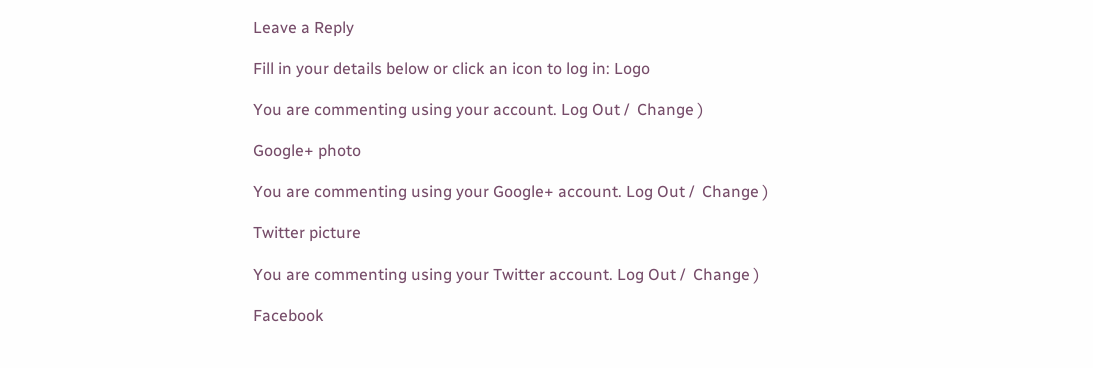Leave a Reply

Fill in your details below or click an icon to log in: Logo

You are commenting using your account. Log Out /  Change )

Google+ photo

You are commenting using your Google+ account. Log Out /  Change )

Twitter picture

You are commenting using your Twitter account. Log Out /  Change )

Facebook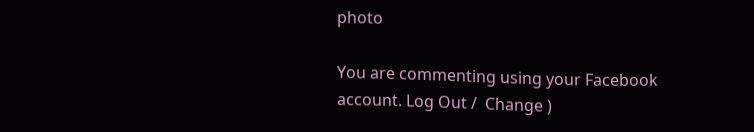photo

You are commenting using your Facebook account. Log Out /  Change )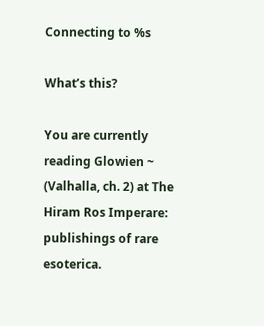Connecting to %s

What’s this?

You are currently reading Glowien ~ (Valhalla, ch. 2) at The Hiram Ros Imperare: publishings of rare esoterica.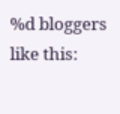%d bloggers like this: